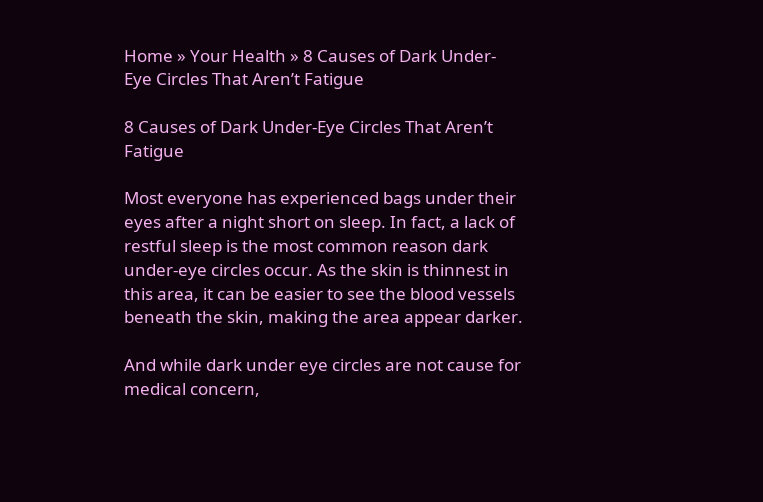Home » Your Health » 8 Causes of Dark Under-Eye Circles That Aren’t Fatigue

8 Causes of Dark Under-Eye Circles That Aren’t Fatigue

Most everyone has experienced bags under their eyes after a night short on sleep. In fact, a lack of restful sleep is the most common reason dark under-eye circles occur. As the skin is thinnest in this area, it can be easier to see the blood vessels beneath the skin, making the area appear darker.

And while dark under eye circles are not cause for medical concern,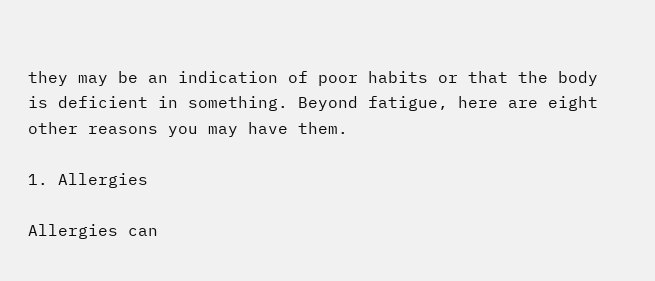they may be an indication of poor habits or that the body is deficient in something. Beyond fatigue, here are eight other reasons you may have them.

1. Allergies

Allergies can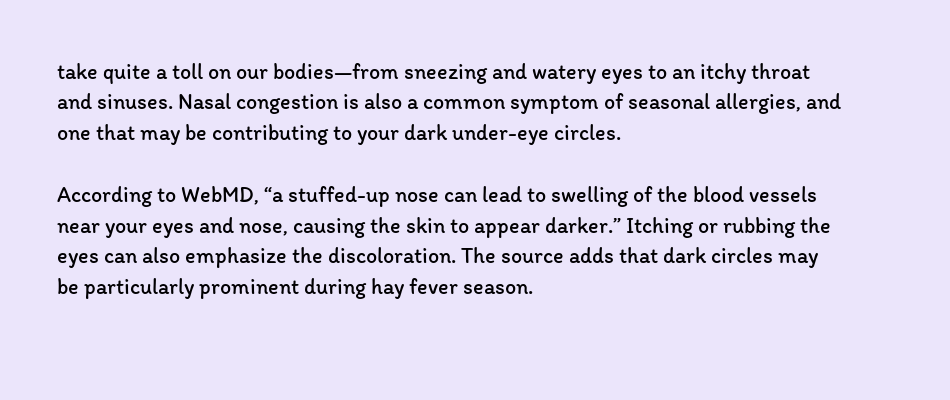take quite a toll on our bodies—from sneezing and watery eyes to an itchy throat and sinuses. Nasal congestion is also a common symptom of seasonal allergies, and one that may be contributing to your dark under-eye circles.

According to WebMD, “a stuffed-up nose can lead to swelling of the blood vessels near your eyes and nose, causing the skin to appear darker.” Itching or rubbing the eyes can also emphasize the discoloration. The source adds that dark circles may be particularly prominent during hay fever season.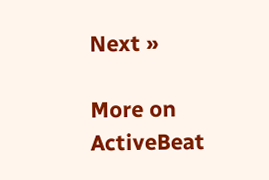Next »

More on ActiveBeat